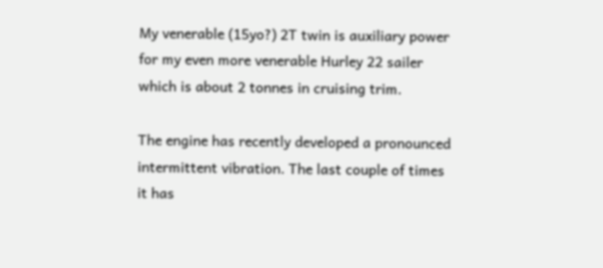My venerable (15yo?) 2T twin is auxiliary power for my even more venerable Hurley 22 sailer which is about 2 tonnes in cruising trim.

The engine has recently developed a pronounced intermittent vibration. The last couple of times it has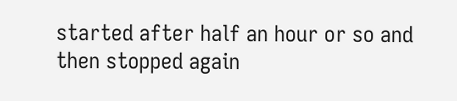started after half an hour or so and then stopped again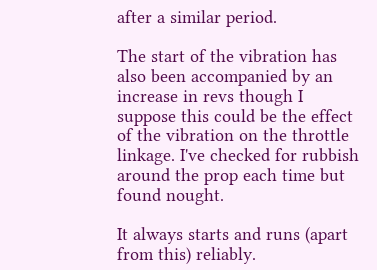after a similar period.

The start of the vibration has also been accompanied by an increase in revs though I suppose this could be the effect of the vibration on the throttle linkage. I've checked for rubbish around the prop each time but found nought.

It always starts and runs (apart from this) reliably.